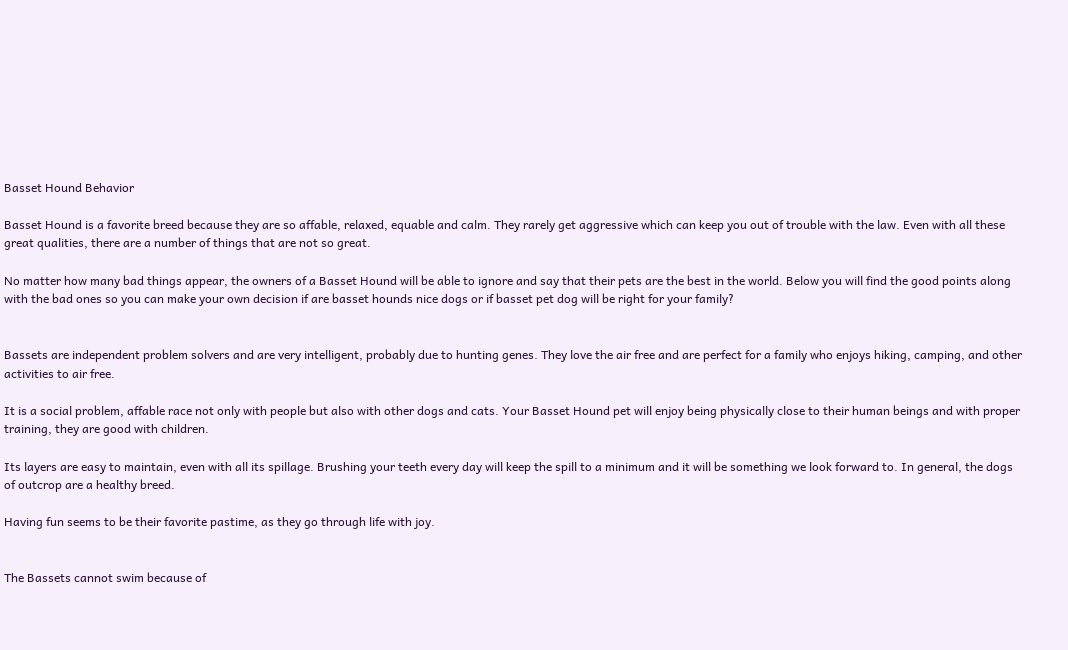Basset Hound Behavior

Basset Hound is a favorite breed because they are so affable, relaxed, equable and calm. They rarely get aggressive which can keep you out of trouble with the law. Even with all these great qualities, there are a number of things that are not so great.

No matter how many bad things appear, the owners of a Basset Hound will be able to ignore and say that their pets are the best in the world. Below you will find the good points along with the bad ones so you can make your own decision if are basset hounds nice dogs or if basset pet dog will be right for your family?


Bassets are independent problem solvers and are very intelligent, probably due to hunting genes. They love the air free and are perfect for a family who enjoys hiking, camping, and other activities to air free.

It is a social problem, affable race not only with people but also with other dogs and cats. Your Basset Hound pet will enjoy being physically close to their human beings and with proper training, they are good with children.

Its layers are easy to maintain, even with all its spillage. Brushing your teeth every day will keep the spill to a minimum and it will be something we look forward to. In general, the dogs of outcrop are a healthy breed.

Having fun seems to be their favorite pastime, as they go through life with joy.


The Bassets cannot swim because of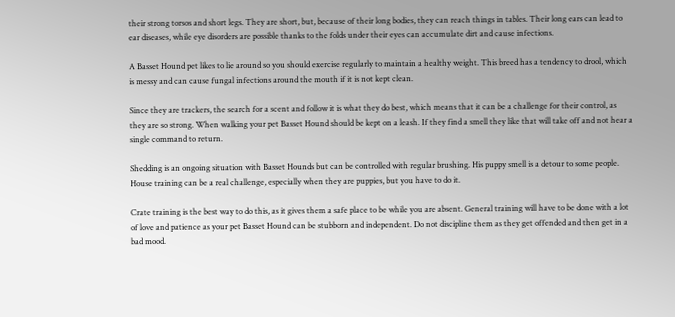their strong torsos and short legs. They are short, but, because of their long bodies, they can reach things in tables. Their long ears can lead to ear diseases, while eye disorders are possible thanks to the folds under their eyes can accumulate dirt and cause infections.

A Basset Hound pet likes to lie around so you should exercise regularly to maintain a healthy weight. This breed has a tendency to drool, which is messy and can cause fungal infections around the mouth if it is not kept clean.

Since they are trackers, the search for a scent and follow it is what they do best, which means that it can be a challenge for their control, as they are so strong. When walking your pet Basset Hound should be kept on a leash. If they find a smell they like that will take off and not hear a single command to return.

Shedding is an ongoing situation with Basset Hounds but can be controlled with regular brushing. His puppy smell is a detour to some people.
House training can be a real challenge, especially when they are puppies, but you have to do it.

Crate training is the best way to do this, as it gives them a safe place to be while you are absent. General training will have to be done with a lot of love and patience as your pet Basset Hound can be stubborn and independent. Do not discipline them as they get offended and then get in a bad mood.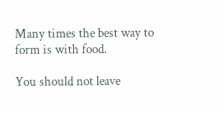Many times the best way to form is with food.

You should not leave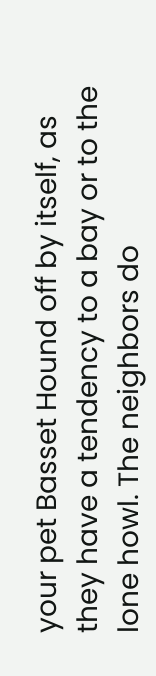your pet Basset Hound off by itself, as they have a tendency to a bay or to the lone howl. The neighbors do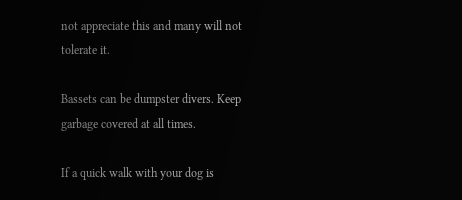not appreciate this and many will not tolerate it.

Bassets can be dumpster divers. Keep garbage covered at all times.

If a quick walk with your dog is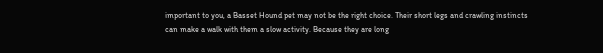important to you, a Basset Hound pet may not be the right choice. Their short legs and crawling instincts can make a walk with them a slow activity. Because they are long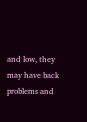and low, they may have back problems and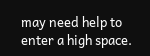may need help to enter a high space.